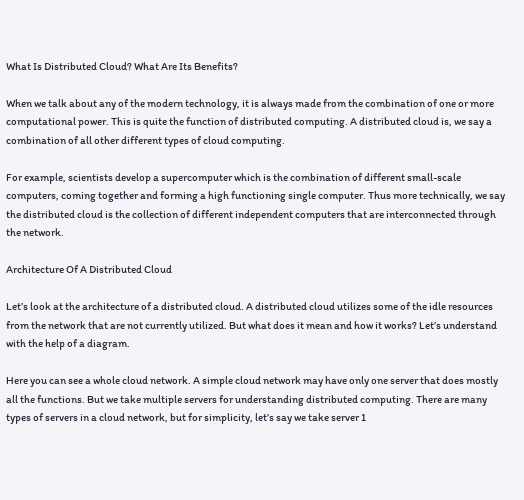What Is Distributed Cloud? What Are Its Benefits?

When we talk about any of the modern technology, it is always made from the combination of one or more computational power. This is quite the function of distributed computing. A distributed cloud is, we say a combination of all other different types of cloud computing.

For example, scientists develop a supercomputer which is the combination of different small-scale computers, coming together and forming a high functioning single computer. Thus more technically, we say the distributed cloud is the collection of different independent computers that are interconnected through the network.

Architecture Of A Distributed Cloud

Let’s look at the architecture of a distributed cloud. A distributed cloud utilizes some of the idle resources from the network that are not currently utilized. But what does it mean and how it works? Let’s understand with the help of a diagram.

Here you can see a whole cloud network. A simple cloud network may have only one server that does mostly all the functions. But we take multiple servers for understanding distributed computing. There are many types of servers in a cloud network, but for simplicity, let’s say we take server 1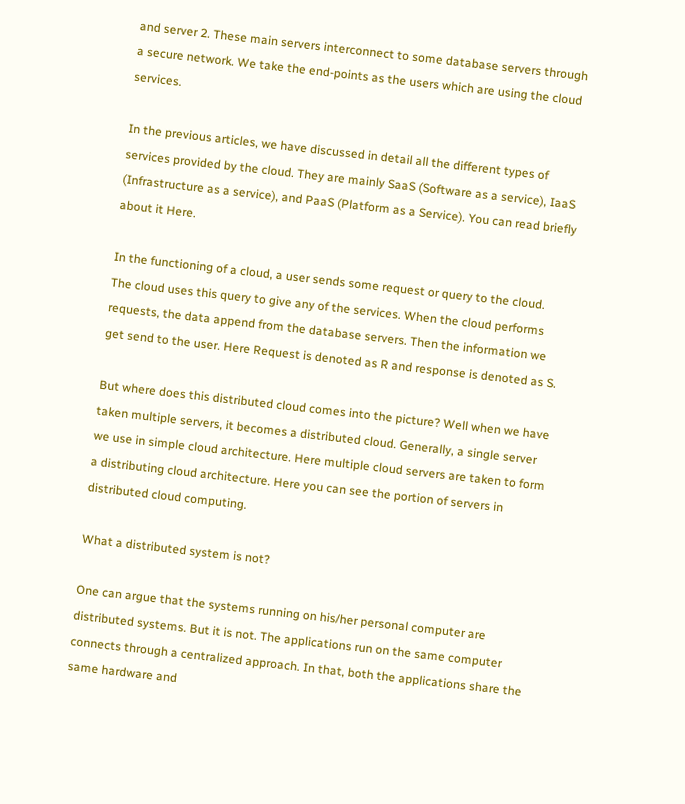and server 2. These main servers interconnect to some database servers through a secure network. We take the end-points as the users which are using the cloud services.

In the previous articles, we have discussed in detail all the different types of services provided by the cloud. They are mainly SaaS (Software as a service), IaaS (Infrastructure as a service), and PaaS (Platform as a Service). You can read briefly about it Here.

In the functioning of a cloud, a user sends some request or query to the cloud. The cloud uses this query to give any of the services. When the cloud performs requests, the data append from the database servers. Then the information we get send to the user. Here Request is denoted as R and response is denoted as S.

But where does this distributed cloud comes into the picture? Well when we have taken multiple servers, it becomes a distributed cloud. Generally, a single server we use in simple cloud architecture. Here multiple cloud servers are taken to form a distributing cloud architecture. Here you can see the portion of servers in distributed cloud computing.

What a distributed system is not?

One can argue that the systems running on his/her personal computer are distributed systems. But it is not. The applications run on the same computer connects through a centralized approach. In that, both the applications share the same hardware and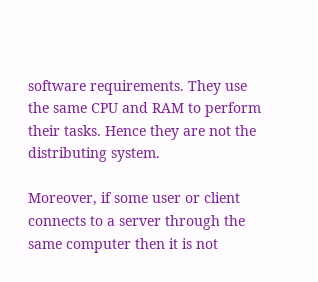software requirements. They use the same CPU and RAM to perform their tasks. Hence they are not the distributing system.

Moreover, if some user or client connects to a server through the same computer then it is not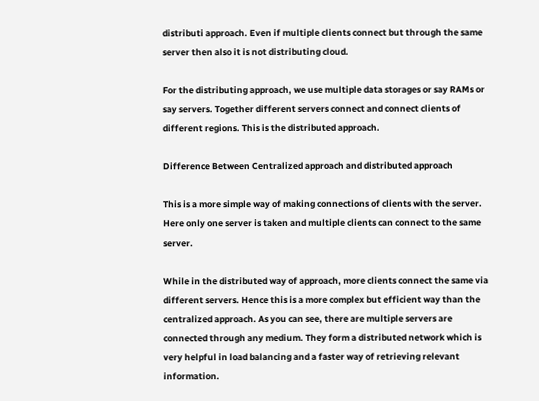distributi approach. Even if multiple clients connect but through the same server then also it is not distributing cloud.

For the distributing approach, we use multiple data storages or say RAMs or say servers. Together different servers connect and connect clients of different regions. This is the distributed approach.

Difference Between Centralized approach and distributed approach

This is a more simple way of making connections of clients with the server. Here only one server is taken and multiple clients can connect to the same server.

While in the distributed way of approach, more clients connect the same via different servers. Hence this is a more complex but efficient way than the centralized approach. As you can see, there are multiple servers are connected through any medium. They form a distributed network which is very helpful in load balancing and a faster way of retrieving relevant information.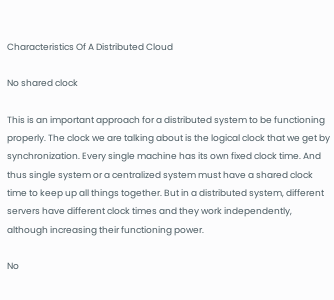Characteristics Of A Distributed Cloud

No shared clock

This is an important approach for a distributed system to be functioning properly. The clock we are talking about is the logical clock that we get by synchronization. Every single machine has its own fixed clock time. And thus single system or a centralized system must have a shared clock time to keep up all things together. But in a distributed system, different servers have different clock times and they work independently, although increasing their functioning power.

No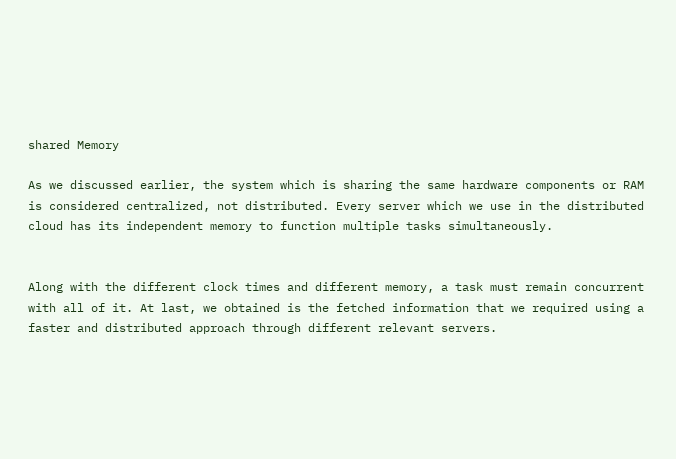shared Memory

As we discussed earlier, the system which is sharing the same hardware components or RAM is considered centralized, not distributed. Every server which we use in the distributed cloud has its independent memory to function multiple tasks simultaneously.


Along with the different clock times and different memory, a task must remain concurrent with all of it. At last, we obtained is the fetched information that we required using a faster and distributed approach through different relevant servers.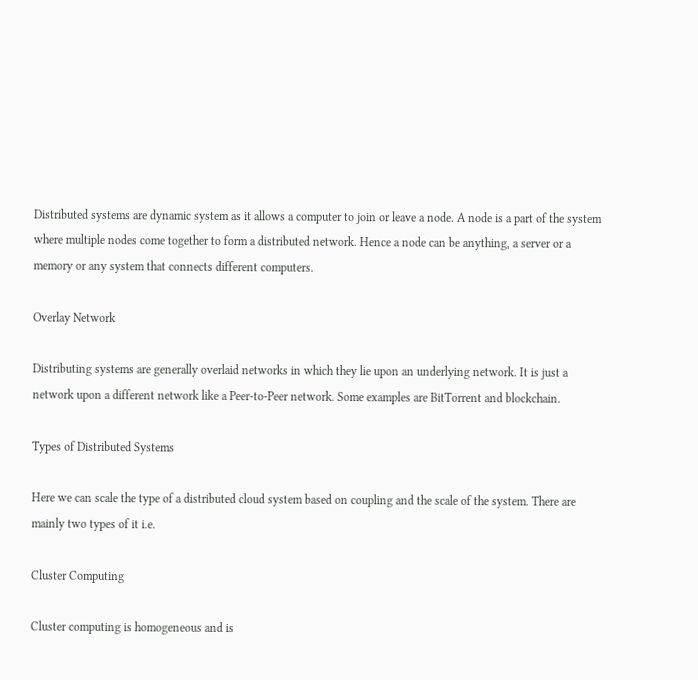Distributed systems are dynamic system as it allows a computer to join or leave a node. A node is a part of the system where multiple nodes come together to form a distributed network. Hence a node can be anything, a server or a memory or any system that connects different computers.

Overlay Network

Distributing systems are generally overlaid networks in which they lie upon an underlying network. It is just a network upon a different network like a Peer-to-Peer network. Some examples are BitTorrent and blockchain.

Types of Distributed Systems

Here we can scale the type of a distributed cloud system based on coupling and the scale of the system. There are mainly two types of it i.e.

Cluster Computing

Cluster computing is homogeneous and is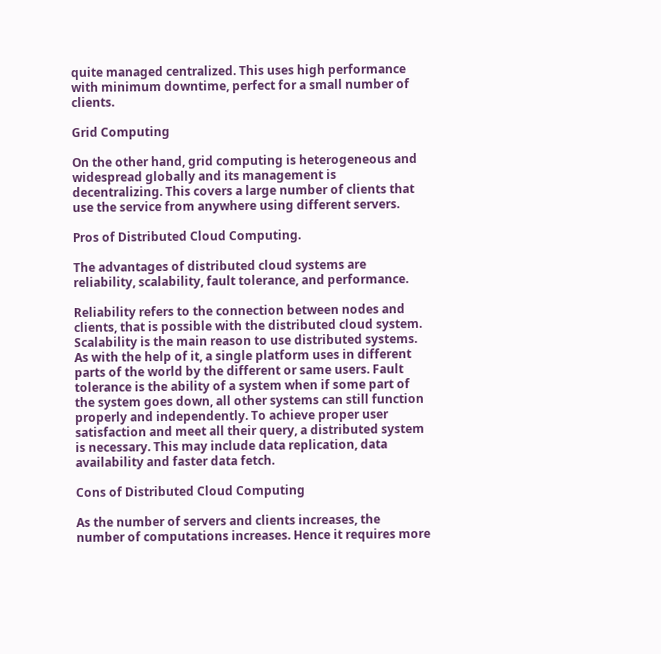quite managed centralized. This uses high performance with minimum downtime, perfect for a small number of clients.

Grid Computing

On the other hand, grid computing is heterogeneous and widespread globally and its management is decentralizing. This covers a large number of clients that use the service from anywhere using different servers.

Pros of Distributed Cloud Computing.

The advantages of distributed cloud systems are reliability, scalability, fault tolerance, and performance.

Reliability refers to the connection between nodes and clients, that is possible with the distributed cloud system. Scalability is the main reason to use distributed systems. As with the help of it, a single platform uses in different parts of the world by the different or same users. Fault tolerance is the ability of a system when if some part of the system goes down, all other systems can still function properly and independently. To achieve proper user satisfaction and meet all their query, a distributed system is necessary. This may include data replication, data availability and faster data fetch.

Cons of Distributed Cloud Computing

As the number of servers and clients increases, the number of computations increases. Hence it requires more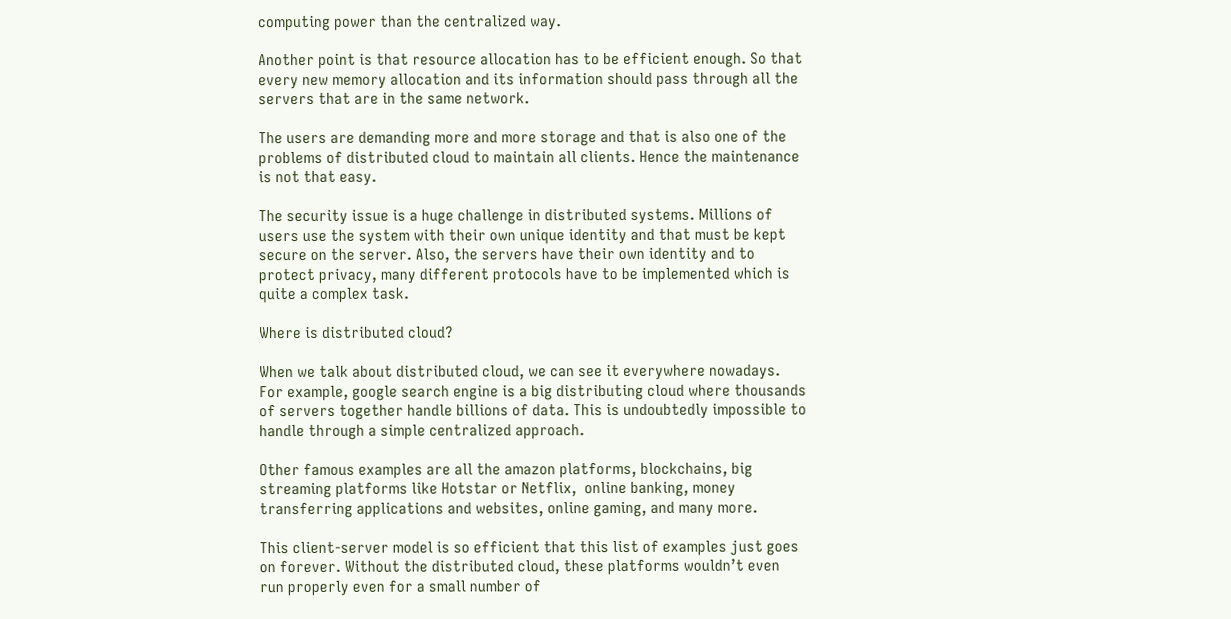computing power than the centralized way.

Another point is that resource allocation has to be efficient enough. So that every new memory allocation and its information should pass through all the servers that are in the same network.

The users are demanding more and more storage and that is also one of the problems of distributed cloud to maintain all clients. Hence the maintenance is not that easy.

The security issue is a huge challenge in distributed systems. Millions of users use the system with their own unique identity and that must be kept secure on the server. Also, the servers have their own identity and to protect privacy, many different protocols have to be implemented which is quite a complex task.

Where is distributed cloud?

When we talk about distributed cloud, we can see it everywhere nowadays. For example, google search engine is a big distributing cloud where thousands of servers together handle billions of data. This is undoubtedly impossible to handle through a simple centralized approach.

Other famous examples are all the amazon platforms, blockchains, big streaming platforms like Hotstar or Netflix,  online banking, money transferring applications and websites, online gaming, and many more.

This client-server model is so efficient that this list of examples just goes on forever. Without the distributed cloud, these platforms wouldn’t even run properly even for a small number of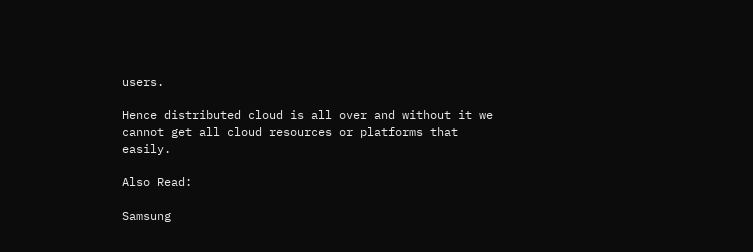users.

Hence distributed cloud is all over and without it we cannot get all cloud resources or platforms that easily.

Also Read:

Samsung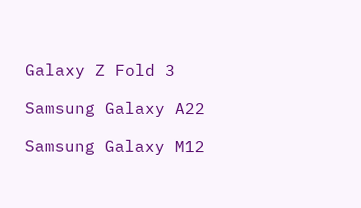Galaxy Z Fold 3

Samsung Galaxy A22

Samsung Galaxy M12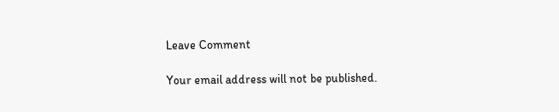Leave Comment

Your email address will not be published.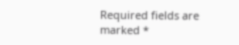Required fields are marked *